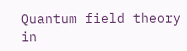Quantum field theory in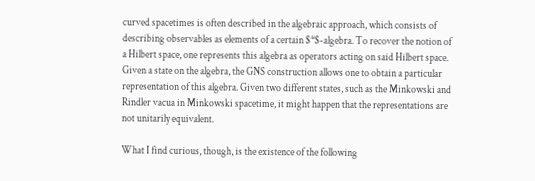curved spacetimes is often described in the algebraic approach, which consists of describing observables as elements of a certain $*$-algebra. To recover the notion of a Hilbert space, one represents this algebra as operators acting on said Hilbert space. Given a state on the algebra, the GNS construction allows one to obtain a particular representation of this algebra. Given two different states, such as the Minkowski and Rindler vacua in Minkowski spacetime, it might happen that the representations are not unitarily equivalent.

What I find curious, though, is the existence of the following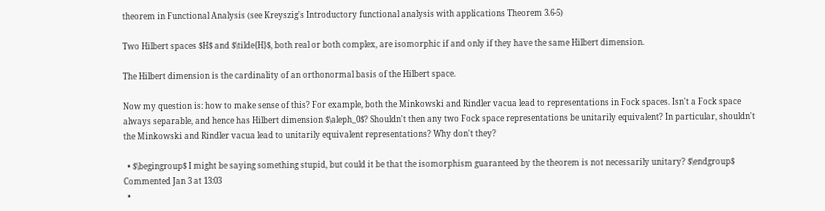theorem in Functional Analysis (see Kreyszig's Introductory functional analysis with applications Theorem 3.6-5)

Two Hilbert spaces $H$ and $\tilde{H}$, both real or both complex, are isomorphic if and only if they have the same Hilbert dimension.

The Hilbert dimension is the cardinality of an orthonormal basis of the Hilbert space.

Now my question is: how to make sense of this? For example, both the Minkowski and Rindler vacua lead to representations in Fock spaces. Isn't a Fock space always separable, and hence has Hilbert dimension $\aleph_0$? Shouldn't then any two Fock space representations be unitarily equivalent? In particular, shouldn't the Minkowski and Rindler vacua lead to unitarily equivalent representations? Why don't they?

  • $\begingroup$ I might be saying something stupid, but could it be that the isomorphism guaranteed by the theorem is not necessarily unitary? $\endgroup$ Commented Jan 3 at 13:03
  •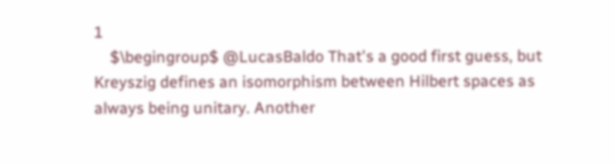1
    $\begingroup$ @LucasBaldo That's a good first guess, but Kreyszig defines an isomorphism between Hilbert spaces as always being unitary. Another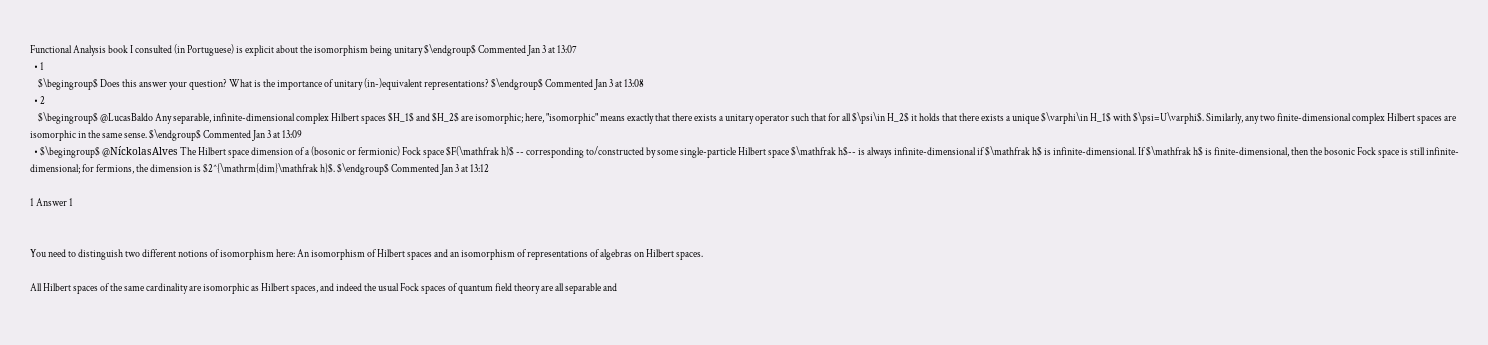Functional Analysis book I consulted (in Portuguese) is explicit about the isomorphism being unitary $\endgroup$ Commented Jan 3 at 13:07
  • 1
    $\begingroup$ Does this answer your question? What is the importance of unitary (in-)equivalent representations? $\endgroup$ Commented Jan 3 at 13:08
  • 2
    $\begingroup$ @LucasBaldo Any separable, infinite-dimensional complex Hilbert spaces $H_1$ and $H_2$ are isomorphic; here, "isomorphic" means exactly that there exists a unitary operator such that for all $\psi\in H_2$ it holds that there exists a unique $\varphi\in H_1$ with $\psi=U\varphi$. Similarly, any two finite-dimensional complex Hilbert spaces are isomorphic in the same sense. $\endgroup$ Commented Jan 3 at 13:09
  • $\begingroup$ @NíckolasAlves The Hilbert space dimension of a (bosonic or fermionic) Fock space $F(\mathfrak h)$ -- corresponding to/constructed by some single-particle Hilbert space $\mathfrak h$-- is always infinite-dimensional if $\mathfrak h$ is infinite-dimensional. If $\mathfrak h$ is finite-dimensional, then the bosonic Fock space is still infinite-dimensional; for fermions, the dimension is $2^{\mathrm{dim}\mathfrak h}$. $\endgroup$ Commented Jan 3 at 13:12

1 Answer 1


You need to distinguish two different notions of isomorphism here: An isomorphism of Hilbert spaces and an isomorphism of representations of algebras on Hilbert spaces.

All Hilbert spaces of the same cardinality are isomorphic as Hilbert spaces, and indeed the usual Fock spaces of quantum field theory are all separable and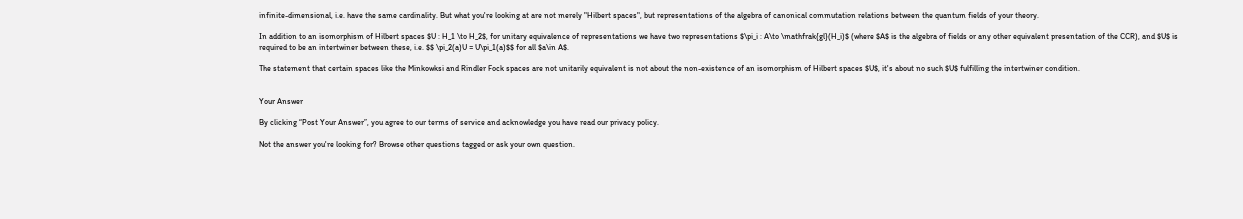infinite-dimensional, i.e. have the same cardinality. But what you're looking at are not merely "Hilbert spaces", but representations of the algebra of canonical commutation relations between the quantum fields of your theory.

In addition to an isomorphism of Hilbert spaces $U : H_1 \to H_2$, for unitary equivalence of representations we have two representations $\pi_i : A\to \mathfrak{gl}(H_i)$ (where $A$ is the algebra of fields or any other equivalent presentation of the CCR), and $U$ is required to be an intertwiner between these, i.e. $$ \pi_2(a)U = U\pi_1(a)$$ for all $a\in A$.

The statement that certain spaces like the Minkowksi and Rindler Fock spaces are not unitarily equivalent is not about the non-existence of an isomorphism of Hilbert spaces $U$, it's about no such $U$ fulfilling the intertwiner condition.


Your Answer

By clicking “Post Your Answer”, you agree to our terms of service and acknowledge you have read our privacy policy.

Not the answer you're looking for? Browse other questions tagged or ask your own question.